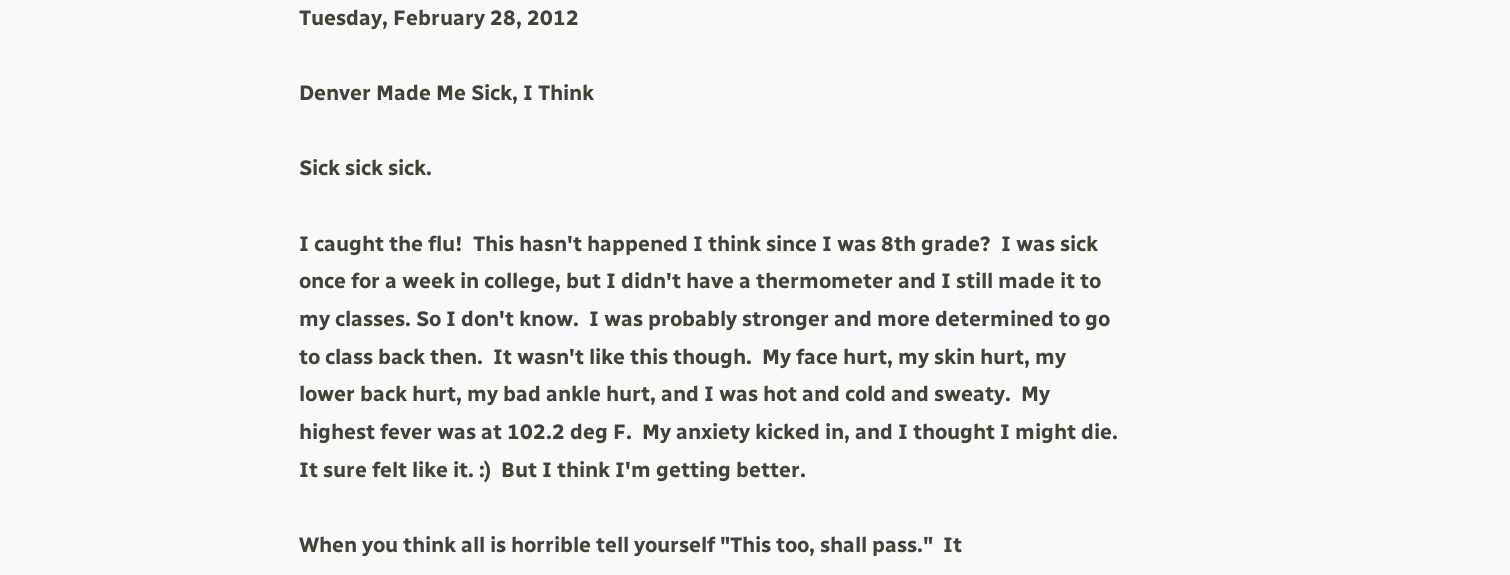Tuesday, February 28, 2012

Denver Made Me Sick, I Think

Sick sick sick.

I caught the flu!  This hasn't happened I think since I was 8th grade?  I was sick once for a week in college, but I didn't have a thermometer and I still made it to my classes. So I don't know.  I was probably stronger and more determined to go to class back then.  It wasn't like this though.  My face hurt, my skin hurt, my lower back hurt, my bad ankle hurt, and I was hot and cold and sweaty.  My highest fever was at 102.2 deg F.  My anxiety kicked in, and I thought I might die.  It sure felt like it. :)  But I think I'm getting better.

When you think all is horrible tell yourself "This too, shall pass."  It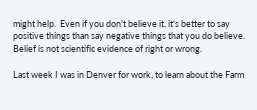might help.  Even if you don't believe it, it's better to say positive things than say negative things that you do believe.  Belief is not scientific evidence of right or wrong.

Last week I was in Denver for work, to learn about the Farm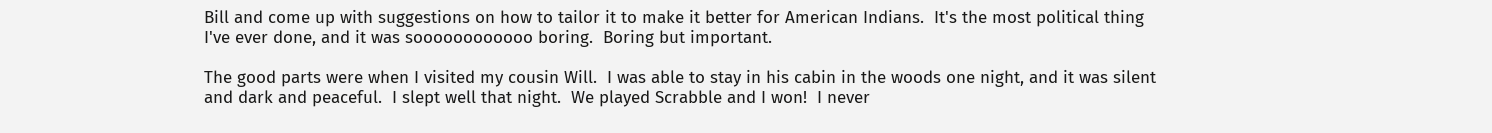Bill and come up with suggestions on how to tailor it to make it better for American Indians.  It's the most political thing I've ever done, and it was soooooooooooo boring.  Boring but important.

The good parts were when I visited my cousin Will.  I was able to stay in his cabin in the woods one night, and it was silent and dark and peaceful.  I slept well that night.  We played Scrabble and I won!  I never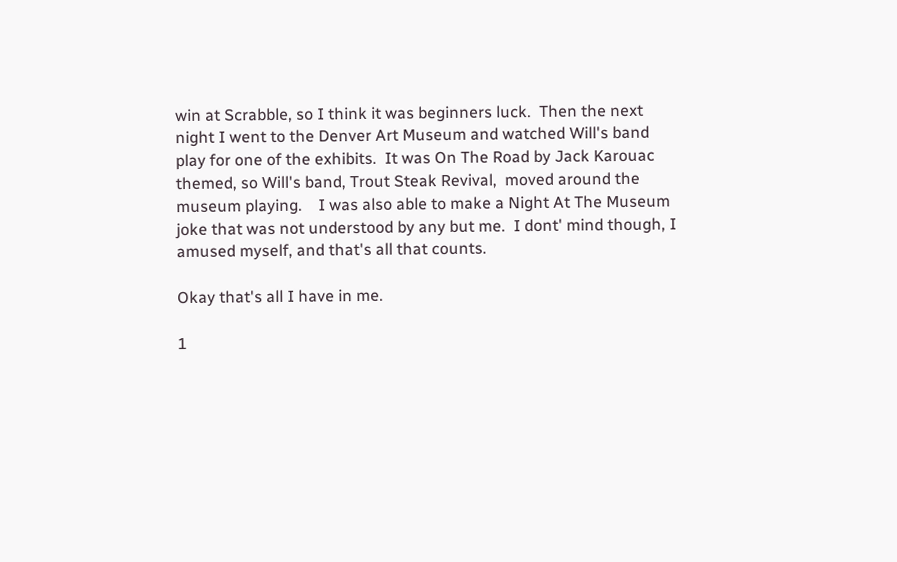win at Scrabble, so I think it was beginners luck.  Then the next night I went to the Denver Art Museum and watched Will's band play for one of the exhibits.  It was On The Road by Jack Karouac themed, so Will's band, Trout Steak Revival,  moved around the museum playing.    I was also able to make a Night At The Museum joke that was not understood by any but me.  I dont' mind though, I amused myself, and that's all that counts.

Okay that's all I have in me.

1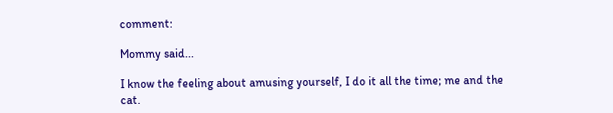comment:

Mommy said...

I know the feeling about amusing yourself, I do it all the time; me and the cat.